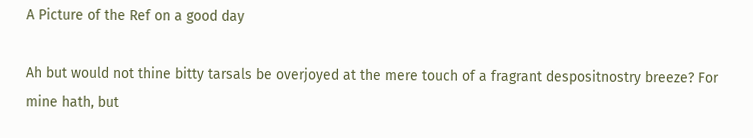A Picture of the Ref on a good day

Ah but would not thine bitty tarsals be overjoyed at the mere touch of a fragrant despositnostry breeze? For mine hath, but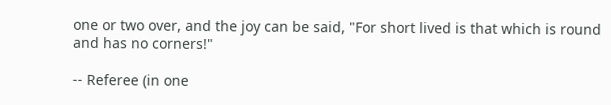one or two over, and the joy can be said, "For short lived is that which is round and has no corners!"

-- Referee (in one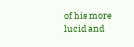of his more lucid and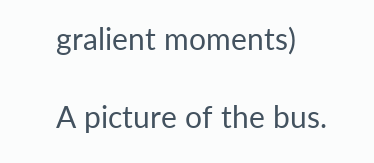gralient moments)

A picture of the bus.